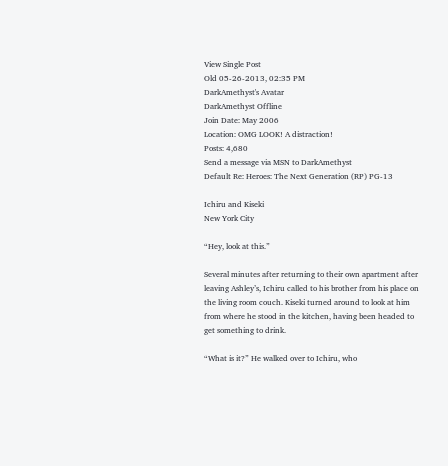View Single Post
Old 05-26-2013, 02:35 PM
DarkAmethyst's Avatar
DarkAmethyst Offline
Join Date: May 2006
Location: OMG LOOK! A distraction!
Posts: 4,680
Send a message via MSN to DarkAmethyst
Default Re: Heroes: The Next Generation (RP) PG-13

Ichiru and Kiseki
New York City

“Hey, look at this.”

Several minutes after returning to their own apartment after leaving Ashley’s, Ichiru called to his brother from his place on the living room couch. Kiseki turned around to look at him from where he stood in the kitchen, having been headed to get something to drink.

“What is it?” He walked over to Ichiru, who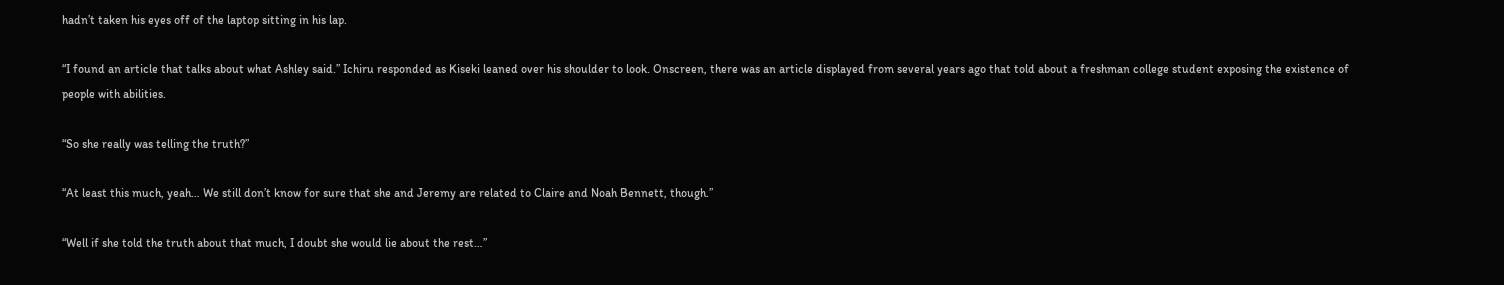hadn’t taken his eyes off of the laptop sitting in his lap.

“I found an article that talks about what Ashley said.” Ichiru responded as Kiseki leaned over his shoulder to look. Onscreen, there was an article displayed from several years ago that told about a freshman college student exposing the existence of people with abilities.

“So she really was telling the truth?”

“At least this much, yeah… We still don’t know for sure that she and Jeremy are related to Claire and Noah Bennett, though.”

“Well if she told the truth about that much, I doubt she would lie about the rest…”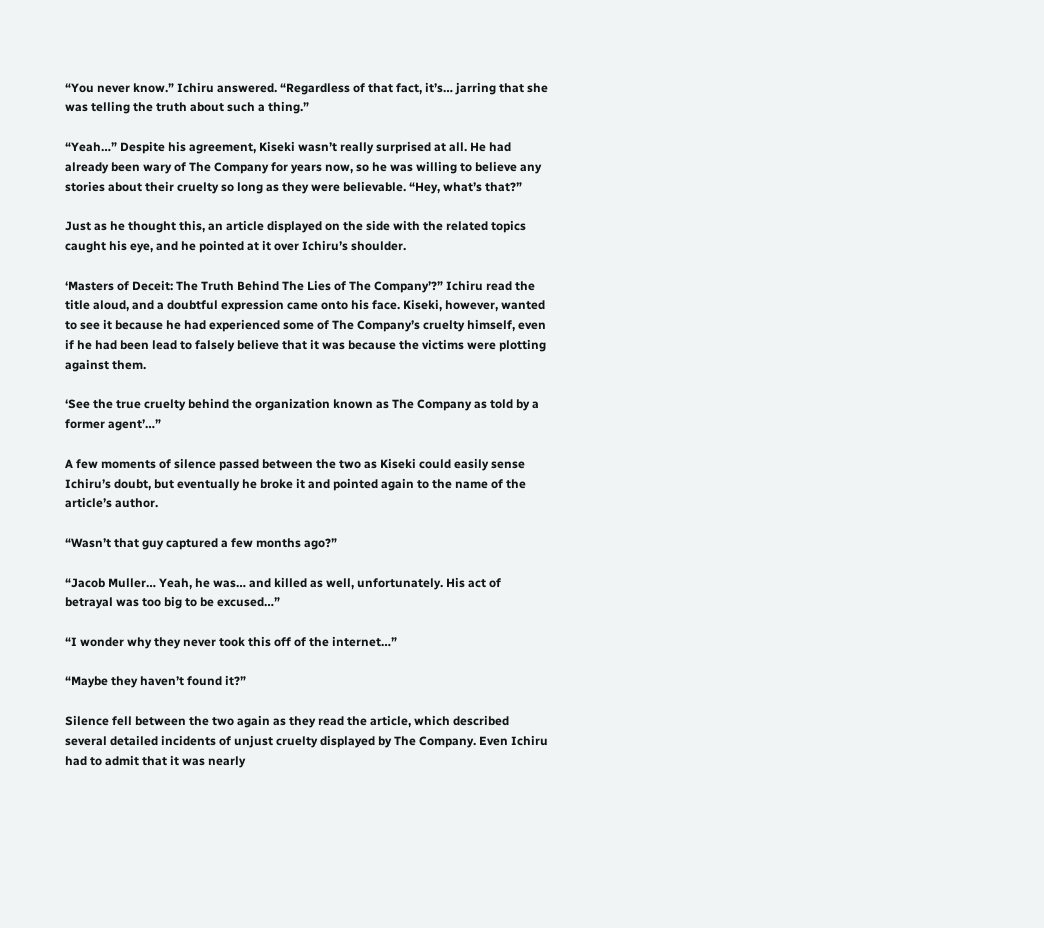“You never know.” Ichiru answered. “Regardless of that fact, it’s… jarring that she was telling the truth about such a thing.”

“Yeah…” Despite his agreement, Kiseki wasn’t really surprised at all. He had already been wary of The Company for years now, so he was willing to believe any stories about their cruelty so long as they were believable. “Hey, what’s that?”

Just as he thought this, an article displayed on the side with the related topics caught his eye, and he pointed at it over Ichiru’s shoulder.

‘Masters of Deceit: The Truth Behind The Lies of The Company’?” Ichiru read the title aloud, and a doubtful expression came onto his face. Kiseki, however, wanted to see it because he had experienced some of The Company’s cruelty himself, even if he had been lead to falsely believe that it was because the victims were plotting against them.

‘See the true cruelty behind the organization known as The Company as told by a former agent’…”

A few moments of silence passed between the two as Kiseki could easily sense Ichiru’s doubt, but eventually he broke it and pointed again to the name of the article’s author.

“Wasn’t that guy captured a few months ago?”

“Jacob Muller… Yeah, he was… and killed as well, unfortunately. His act of betrayal was too big to be excused…”

“I wonder why they never took this off of the internet…”

“Maybe they haven’t found it?”

Silence fell between the two again as they read the article, which described several detailed incidents of unjust cruelty displayed by The Company. Even Ichiru had to admit that it was nearly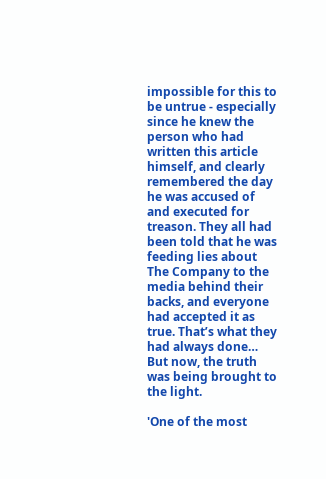impossible for this to be untrue - especially since he knew the person who had written this article himself, and clearly remembered the day he was accused of and executed for treason. They all had been told that he was feeding lies about The Company to the media behind their backs, and everyone had accepted it as true. That’s what they had always done… But now, the truth was being brought to the light.

'One of the most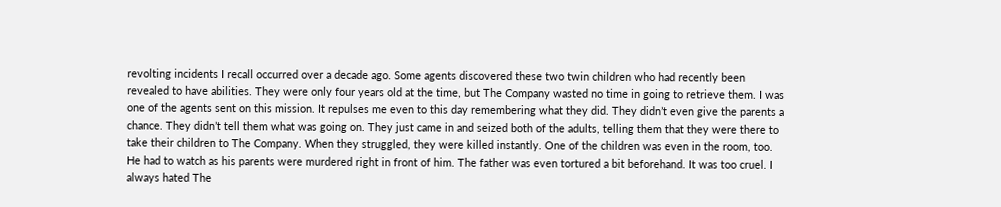revolting incidents I recall occurred over a decade ago. Some agents discovered these two twin children who had recently been revealed to have abilities. They were only four years old at the time, but The Company wasted no time in going to retrieve them. I was one of the agents sent on this mission. It repulses me even to this day remembering what they did. They didn’t even give the parents a chance. They didn’t tell them what was going on. They just came in and seized both of the adults, telling them that they were there to take their children to The Company. When they struggled, they were killed instantly. One of the children was even in the room, too. He had to watch as his parents were murdered right in front of him. The father was even tortured a bit beforehand. It was too cruel. I always hated The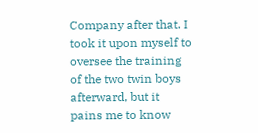Company after that. I took it upon myself to oversee the training of the two twin boys afterward, but it pains me to know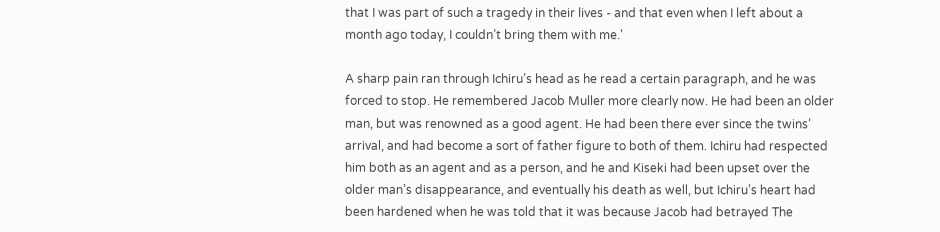that I was part of such a tragedy in their lives - and that even when I left about a month ago today, I couldn’t bring them with me.'

A sharp pain ran through Ichiru’s head as he read a certain paragraph, and he was forced to stop. He remembered Jacob Muller more clearly now. He had been an older man, but was renowned as a good agent. He had been there ever since the twins’ arrival, and had become a sort of father figure to both of them. Ichiru had respected him both as an agent and as a person, and he and Kiseki had been upset over the older man’s disappearance, and eventually his death as well, but Ichiru’s heart had been hardened when he was told that it was because Jacob had betrayed The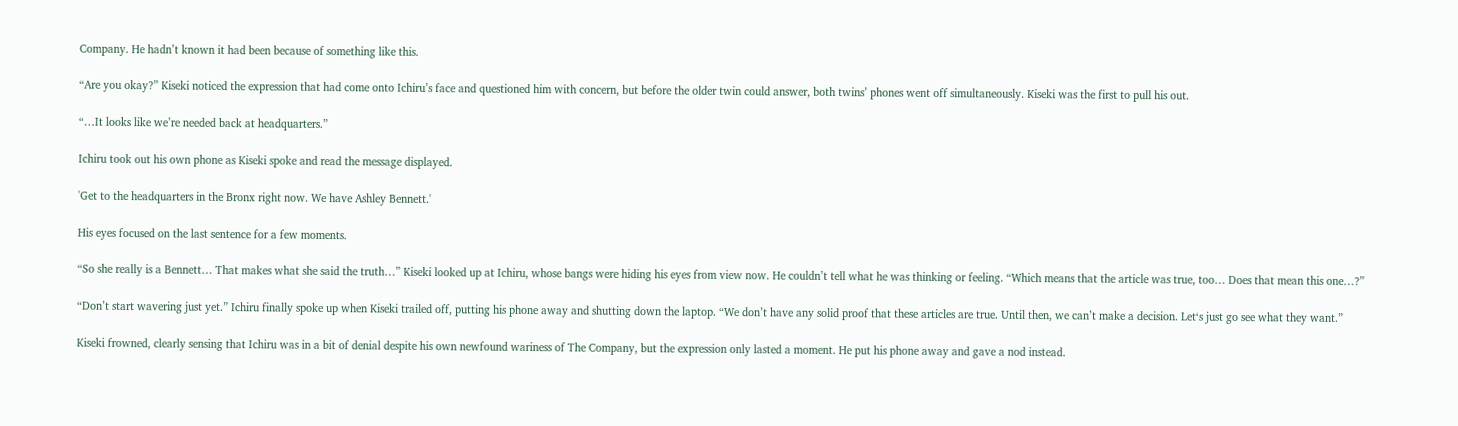Company. He hadn’t known it had been because of something like this.

“Are you okay?” Kiseki noticed the expression that had come onto Ichiru’s face and questioned him with concern, but before the older twin could answer, both twins’ phones went off simultaneously. Kiseki was the first to pull his out.

“…It looks like we’re needed back at headquarters.”

Ichiru took out his own phone as Kiseki spoke and read the message displayed.

'Get to the headquarters in the Bronx right now. We have Ashley Bennett.'

His eyes focused on the last sentence for a few moments.

“So she really is a Bennett… That makes what she said the truth…” Kiseki looked up at Ichiru, whose bangs were hiding his eyes from view now. He couldn’t tell what he was thinking or feeling. “Which means that the article was true, too… Does that mean this one…?”

“Don’t start wavering just yet.” Ichiru finally spoke up when Kiseki trailed off, putting his phone away and shutting down the laptop. “We don’t have any solid proof that these articles are true. Until then, we can’t make a decision. Let‘s just go see what they want.”

Kiseki frowned, clearly sensing that Ichiru was in a bit of denial despite his own newfound wariness of The Company, but the expression only lasted a moment. He put his phone away and gave a nod instead.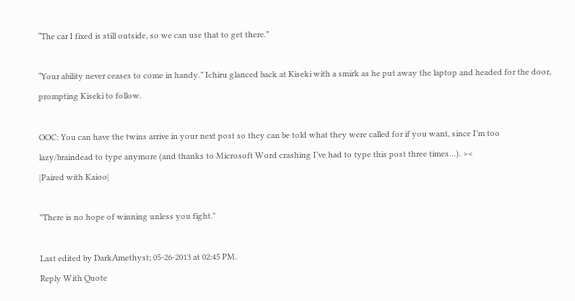“The car I fixed is still outside, so we can use that to get there.”

“Your ability never ceases to come in handy.” Ichiru glanced back at Kiseki with a smirk as he put away the laptop and headed for the door, prompting Kiseki to follow.

OOC: You can have the twins arrive in your next post so they can be told what they were called for if you want, since I’m too lazy/braindead to type anymore (and thanks to Microsoft Word crashing I’ve had to type this post three times…). ><
|Paired with Kaioo|

"There is no hope of winning unless you fight."

Last edited by DarkAmethyst; 05-26-2013 at 02:45 PM.
Reply With Quote